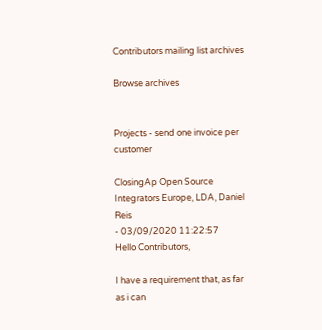Contributors mailing list archives

Browse archives


Projects - send one invoice per customer

ClosingAp Open Source Integrators Europe, LDA, Daniel Reis
- 03/09/2020 11:22:57
Hello Contributors,

I have a requirement that, as far as i can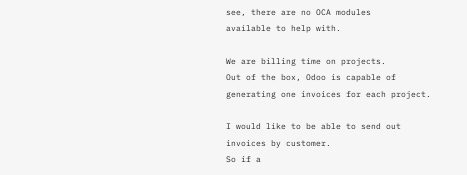see, there are no OCA modules
available to help with.

We are billing time on projects.
Out of the box, Odoo is capable of generating one invoices for each project.

I would like to be able to send out invoices by customer.
So if a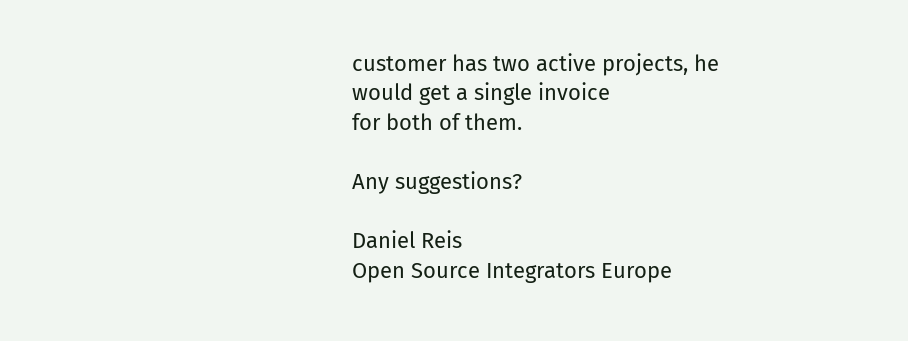customer has two active projects, he would get a single invoice
for both of them.

Any suggestions?

Daniel Reis
Open Source Integrators Europe